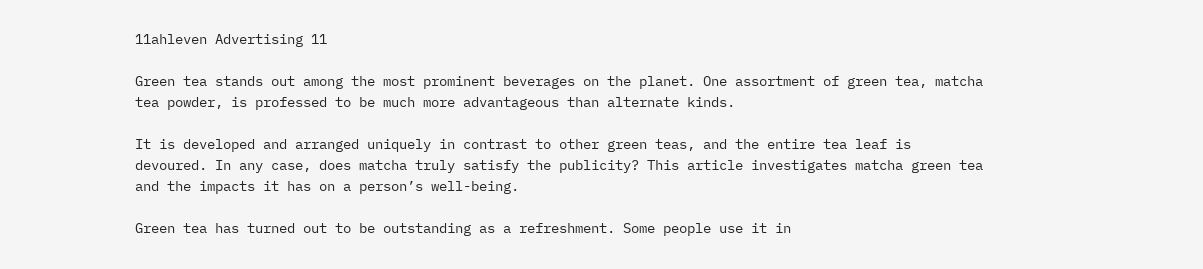11ahleven Advertising 11

Green tea stands out among the most prominent beverages on the planet. One assortment of green tea, matcha tea powder, is professed to be much more advantageous than alternate kinds.

It is developed and arranged uniquely in contrast to other green teas, and the entire tea leaf is devoured. In any case, does matcha truly satisfy the publicity? This article investigates matcha green tea and the impacts it has on a person’s well-being.

Green tea has turned out to be outstanding as a refreshment. Some people use it in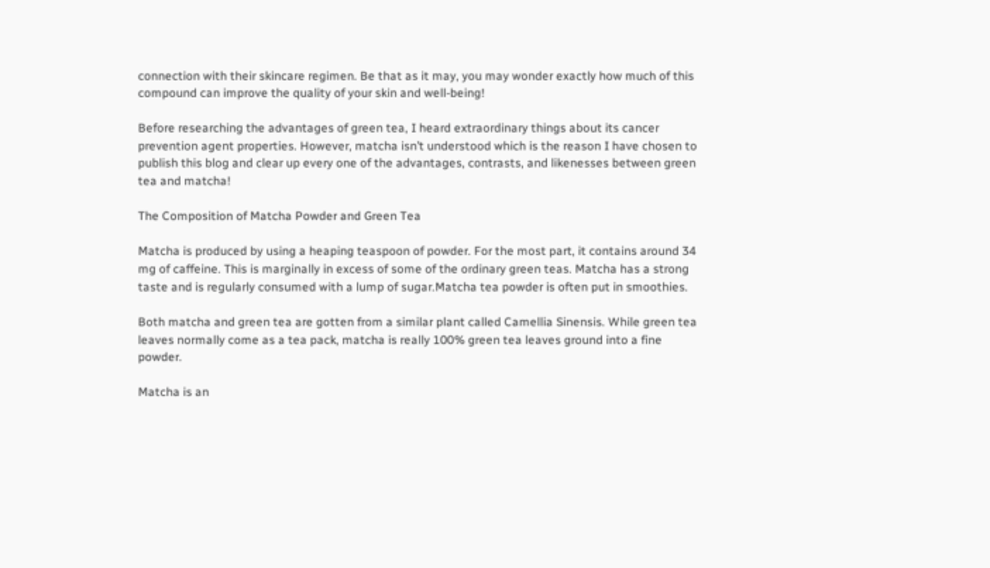connection with their skincare regimen. Be that as it may, you may wonder exactly how much of this compound can improve the quality of your skin and well-being!

Before researching the advantages of green tea, I heard extraordinary things about its cancer prevention agent properties. However, matcha isn’t understood which is the reason I have chosen to publish this blog and clear up every one of the advantages, contrasts, and likenesses between green tea and matcha!

The Composition of Matcha Powder and Green Tea

Matcha is produced by using a heaping teaspoon of powder. For the most part, it contains around 34 mg of caffeine. This is marginally in excess of some of the ordinary green teas. Matcha has a strong taste and is regularly consumed with a lump of sugar.Matcha tea powder is often put in smoothies.

Both matcha and green tea are gotten from a similar plant called Camellia Sinensis. While green tea leaves normally come as a tea pack, matcha is really 100% green tea leaves ground into a fine powder.

Matcha is an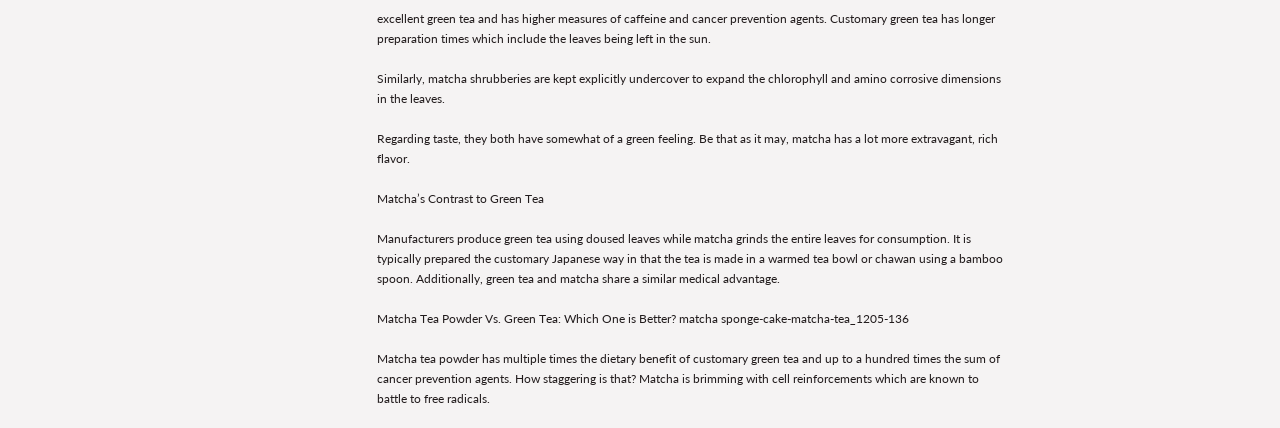excellent green tea and has higher measures of caffeine and cancer prevention agents. Customary green tea has longer preparation times which include the leaves being left in the sun.

Similarly, matcha shrubberies are kept explicitly undercover to expand the chlorophyll and amino corrosive dimensions in the leaves.

Regarding taste, they both have somewhat of a green feeling. Be that as it may, matcha has a lot more extravagant, rich flavor.

Matcha’s Contrast to Green Tea

Manufacturers produce green tea using doused leaves while matcha grinds the entire leaves for consumption. It is typically prepared the customary Japanese way in that the tea is made in a warmed tea bowl or chawan using a bamboo spoon. Additionally, green tea and matcha share a similar medical advantage.

Matcha Tea Powder Vs. Green Tea: Which One is Better? matcha sponge-cake-matcha-tea_1205-136

Matcha tea powder has multiple times the dietary benefit of customary green tea and up to a hundred times the sum of cancer prevention agents. How staggering is that? Matcha is brimming with cell reinforcements which are known to battle to free radicals.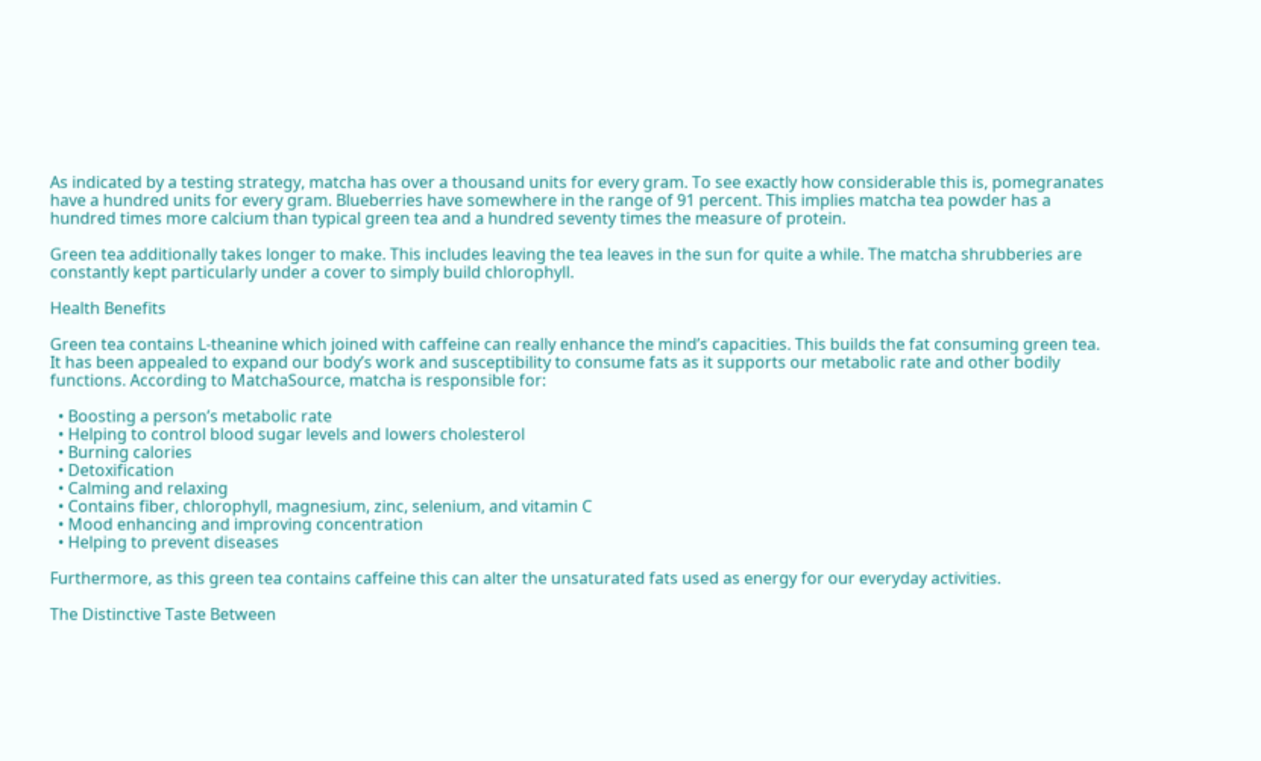As indicated by a testing strategy, matcha has over a thousand units for every gram. To see exactly how considerable this is, pomegranates have a hundred units for every gram. Blueberries have somewhere in the range of 91 percent. This implies matcha tea powder has a hundred times more calcium than typical green tea and a hundred seventy times the measure of protein.

Green tea additionally takes longer to make. This includes leaving the tea leaves in the sun for quite a while. The matcha shrubberies are constantly kept particularly under a cover to simply build chlorophyll.

Health Benefits

Green tea contains L-theanine which joined with caffeine can really enhance the mind’s capacities. This builds the fat consuming green tea. It has been appealed to expand our body’s work and susceptibility to consume fats as it supports our metabolic rate and other bodily functions. According to MatchaSource, matcha is responsible for:

  • Boosting a person’s metabolic rate
  • Helping to control blood sugar levels and lowers cholesterol
  • Burning calories
  • Detoxification
  • Calming and relaxing
  • Contains fiber, chlorophyll, magnesium, zinc, selenium, and vitamin C
  • Mood enhancing and improving concentration
  • Helping to prevent diseases

Furthermore, as this green tea contains caffeine this can alter the unsaturated fats used as energy for our everyday activities.

The Distinctive Taste Between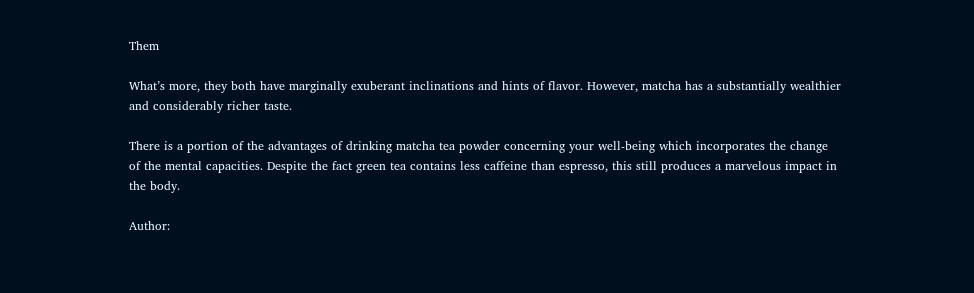Them

What’s more, they both have marginally exuberant inclinations and hints of flavor. However, matcha has a substantially wealthier and considerably richer taste.

There is a portion of the advantages of drinking matcha tea powder concerning your well-being which incorporates the change of the mental capacities. Despite the fact green tea contains less caffeine than espresso, this still produces a marvelous impact in the body.

Author: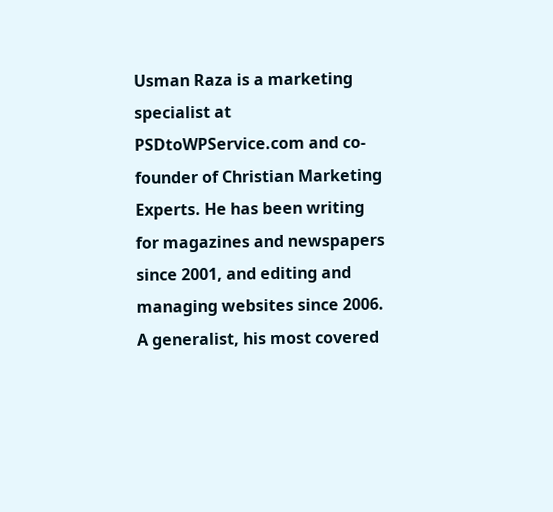Usman Raza is a marketing specialist at PSDtoWPService.com and co-founder of Christian Marketing Experts. He has been writing for magazines and newspapers since 2001, and editing and managing websites since 2006. A generalist, his most covered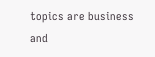topics are business and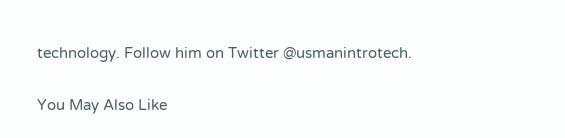technology. Follow him on Twitter @usmanintrotech.

You May Also Like